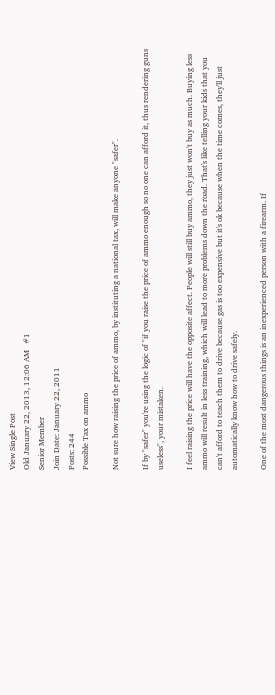View Single Post
Old January 22, 2013, 12:06 AM   #1
Senior Member
Join Date: January 22, 2011
Posts: 244
Possible Tax on ammo

Not sure how raising the price of ammo, by instituting a national tax, will make anyone "safer".

If by "safer" you're using the logic of "if you raise the price of ammo enough so no one can afford it, thus rendering guns useless", your mistaken.

I feel raising the price will have the opposite affect. People will still buy ammo, they just won't buy as much. Buying less ammo will result in less training, which will lead to more problems down the road. That's like telling your kids that you can't afford to teach them to drive because gas is too expensive but it's ok because when the time comes, they'll just automatically know how to drive safely.

One of the most dangerous things is an inexperienced person with a firearm. If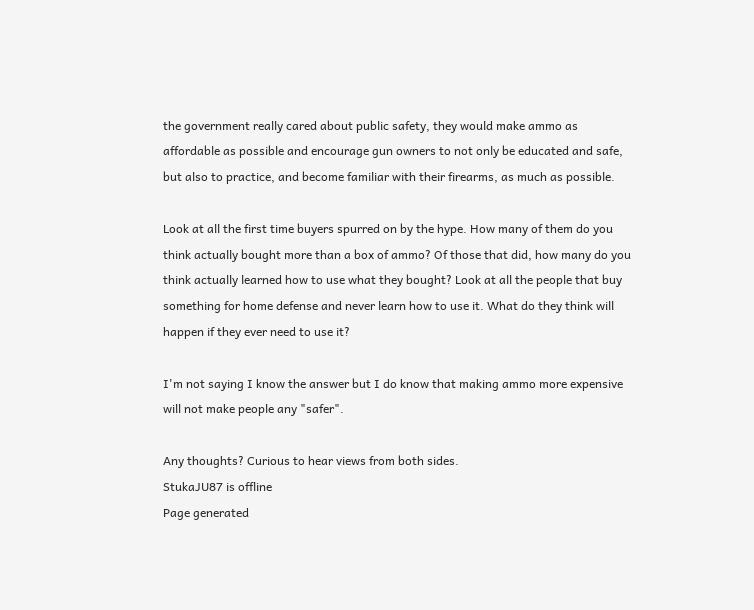the government really cared about public safety, they would make ammo as affordable as possible and encourage gun owners to not only be educated and safe, but also to practice, and become familiar with their firearms, as much as possible.

Look at all the first time buyers spurred on by the hype. How many of them do you think actually bought more than a box of ammo? Of those that did, how many do you think actually learned how to use what they bought? Look at all the people that buy something for home defense and never learn how to use it. What do they think will happen if they ever need to use it?

I'm not saying I know the answer but I do know that making ammo more expensive will not make people any "safer".

Any thoughts? Curious to hear views from both sides.
StukaJU87 is offline
Page generated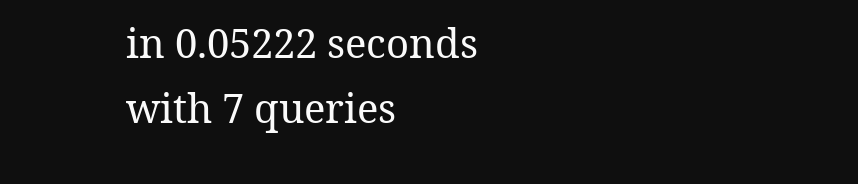in 0.05222 seconds with 7 queries